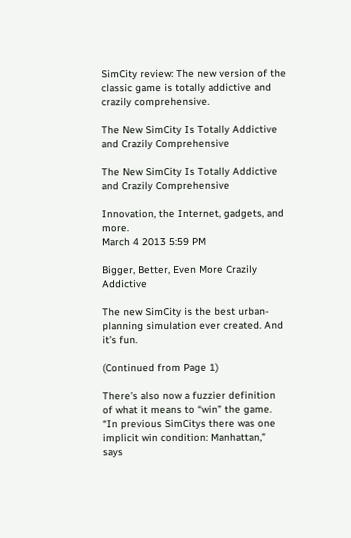SimCity review: The new version of the classic game is totally addictive and crazily comprehensive.

The New SimCity Is Totally Addictive and Crazily Comprehensive

The New SimCity Is Totally Addictive and Crazily Comprehensive

Innovation, the Internet, gadgets, and more.
March 4 2013 5:59 PM

Bigger, Better, Even More Crazily Addictive

The new SimCity is the best urban-planning simulation ever created. And it’s fun.

(Continued from Page 1)

There’s also now a fuzzier definition of what it means to “win” the game. “In previous SimCitys there was one implicit win condition: Manhattan,” says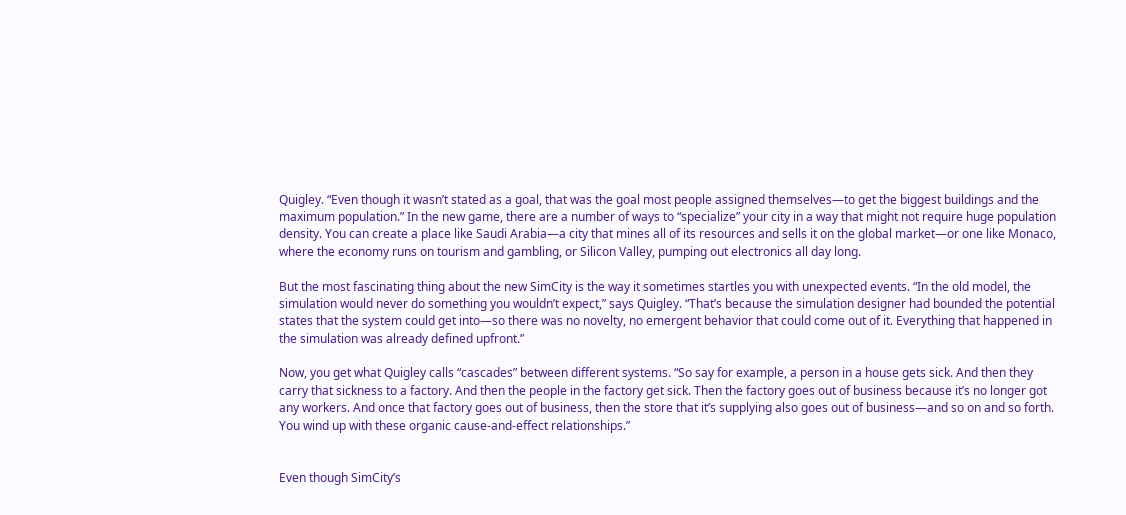Quigley. “Even though it wasn’t stated as a goal, that was the goal most people assigned themselves—to get the biggest buildings and the maximum population.” In the new game, there are a number of ways to “specialize” your city in a way that might not require huge population density. You can create a place like Saudi Arabia—a city that mines all of its resources and sells it on the global market—or one like Monaco, where the economy runs on tourism and gambling, or Silicon Valley, pumping out electronics all day long.

But the most fascinating thing about the new SimCity is the way it sometimes startles you with unexpected events. “In the old model, the simulation would never do something you wouldn’t expect,” says Quigley. “That’s because the simulation designer had bounded the potential states that the system could get into—so there was no novelty, no emergent behavior that could come out of it. Everything that happened in the simulation was already defined upfront.”

Now, you get what Quigley calls “cascades” between different systems. “So say for example, a person in a house gets sick. And then they carry that sickness to a factory. And then the people in the factory get sick. Then the factory goes out of business because it’s no longer got any workers. And once that factory goes out of business, then the store that it’s supplying also goes out of business—and so on and so forth. You wind up with these organic cause-and-effect relationships.”


Even though SimCity’s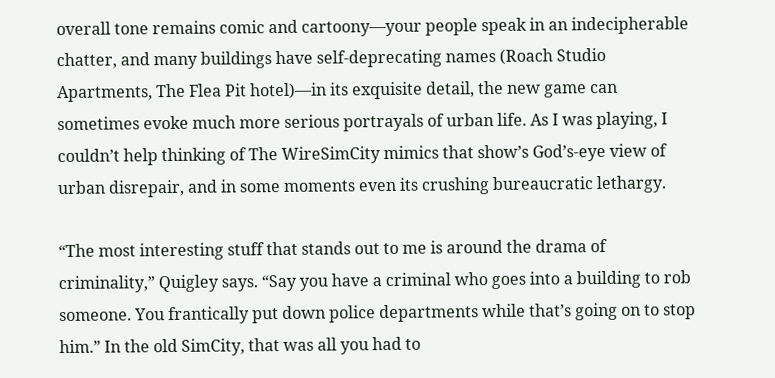overall tone remains comic and cartoony—your people speak in an indecipherable chatter, and many buildings have self-deprecating names (Roach Studio Apartments, The Flea Pit hotel)—in its exquisite detail, the new game can sometimes evoke much more serious portrayals of urban life. As I was playing, I couldn’t help thinking of The WireSimCity mimics that show’s God’s-eye view of urban disrepair, and in some moments even its crushing bureaucratic lethargy.

“The most interesting stuff that stands out to me is around the drama of criminality,” Quigley says. “Say you have a criminal who goes into a building to rob someone. You frantically put down police departments while that’s going on to stop him.” In the old SimCity, that was all you had to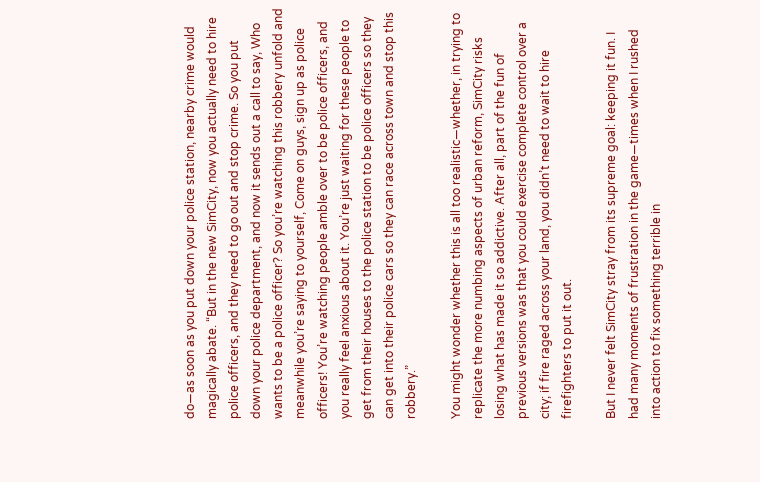do—as soon as you put down your police station, nearby crime would magically abate. “But in the new SimCity, now you actually need to hire police officers, and they need to go out and stop crime. So you put down your police department, and now it sends out a call to say, Who wants to be a police officer? So you’re watching this robbery unfold and meanwhile you’re saying to yourself, Come on guys, sign up as police officers! You’re watching people amble over to be police officers, and you really feel anxious about it. You’re just waiting for these people to get from their houses to the police station to be police officers so they can get into their police cars so they can race across town and stop this robbery.”

You might wonder whether this is all too realistic—whether, in trying to replicate the more numbing aspects of urban reform, SimCity risks losing what has made it so addictive. After all, part of the fun of previous versions was that you could exercise complete control over a city; if fire raged across your land, you didn’t need to wait to hire firefighters to put it out.

But I never felt SimCity stray from its supreme goal: keeping it fun. I had many moments of frustration in the game—times when I rushed into action to fix something terrible in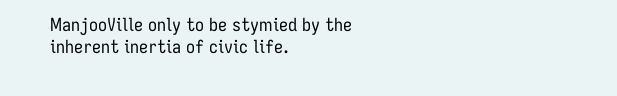ManjooVille only to be stymied by the inherent inertia of civic life.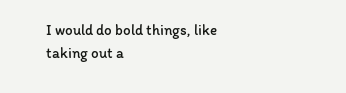I would do bold things, like taking out a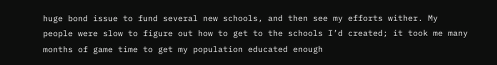huge bond issue to fund several new schools, and then see my efforts wither. My people were slow to figure out how to get to the schools I’d created; it took me many months of game time to get my population educated enough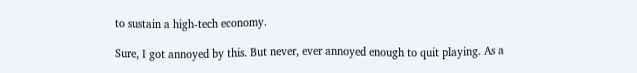to sustain a high-tech economy.

Sure, I got annoyed by this. But never, ever annoyed enough to quit playing. As a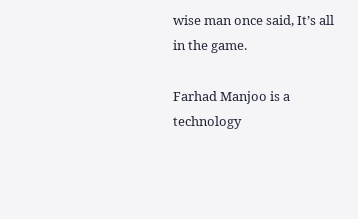wise man once said, It’s all in the game.

Farhad Manjoo is a technology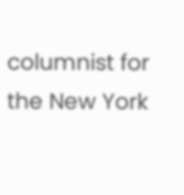columnist for the New York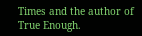Times and the author of True Enough.